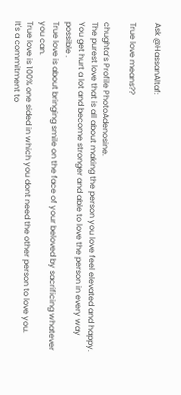Ask @HassanAltaf:

True love means??

chughta’s Profile PhotoAdenosine.
The purest love that is all about making the person you love feel elevated and happy.
You get hurt a lot and become stronger and able to love the person in every way possible .
True love is about bringing smile on the face of your beloved by sacrificing whatever you can.
True love is 100% one sided in which you dont need the other person to love you.
It's a commitment to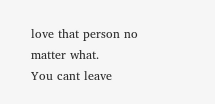love that person no matter what.
You cant leave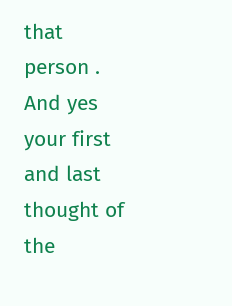that person .
And yes your first and last thought of the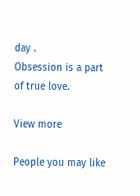day .
Obsession is a part of true love.

View more

People you may like